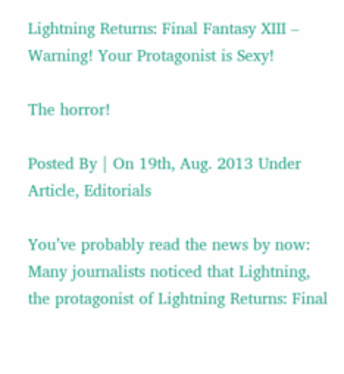Lightning Returns: Final Fantasy XIII – Warning! Your Protagonist is Sexy!

The horror!

Posted By | On 19th, Aug. 2013 Under Article, Editorials

You’ve probably read the news by now: Many journalists noticed that Lightning, the protagonist of Lightning Returns: Final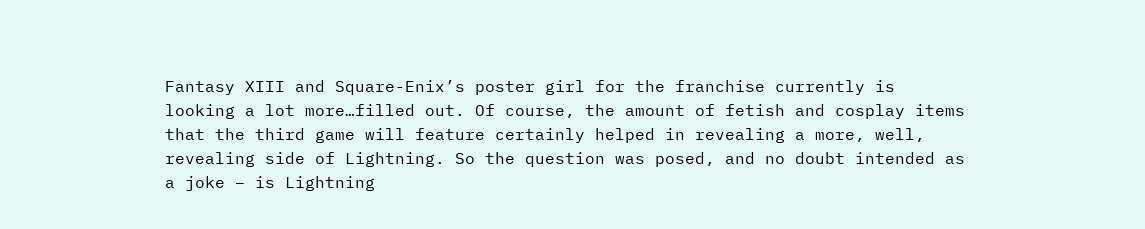Fantasy XIII and Square-Enix’s poster girl for the franchise currently is looking a lot more…filled out. Of course, the amount of fetish and cosplay items that the third game will feature certainly helped in revealing a more, well, revealing side of Lightning. So the question was posed, and no doubt intended as a joke – is Lightning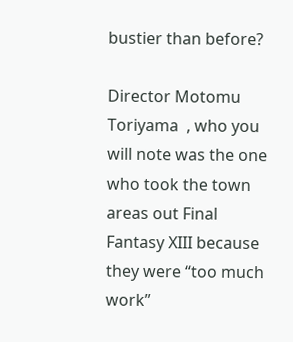bustier than before?

Director Motomu Toriyama  , who you will note was the one who took the town areas out Final Fantasy XIII because they were “too much work”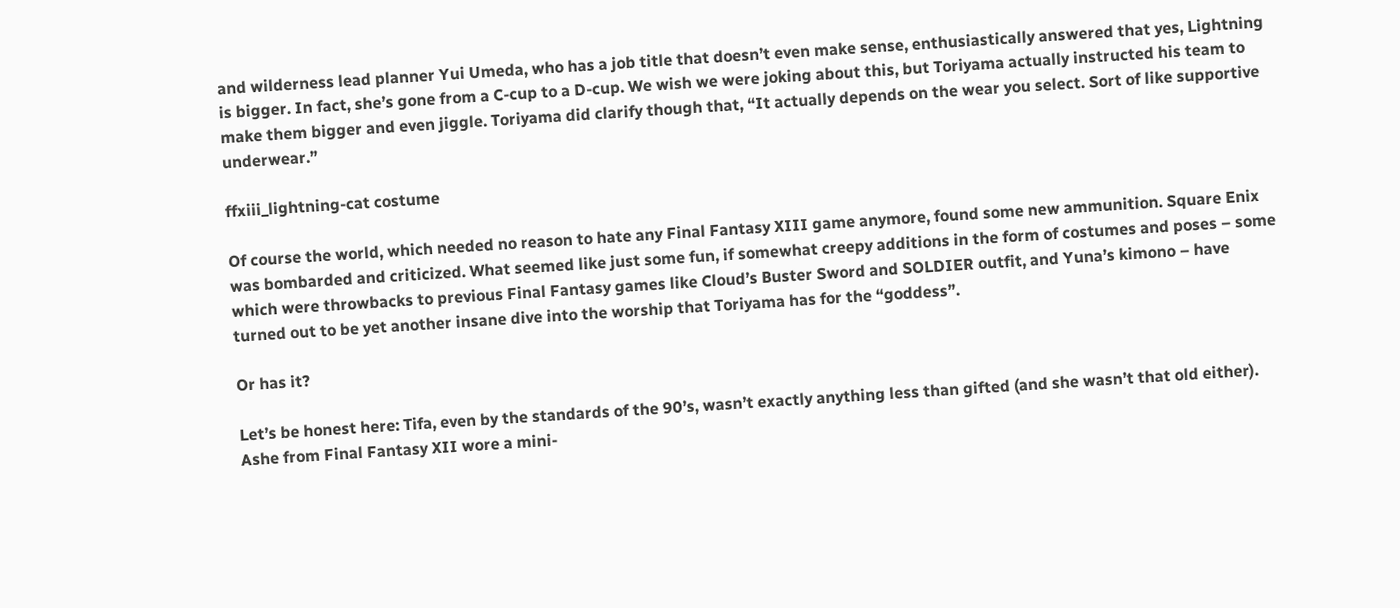and wilderness lead planner Yui Umeda, who has a job title that doesn’t even make sense, enthusiastically answered that yes, Lightning is bigger. In fact, she’s gone from a C-cup to a D-cup. We wish we were joking about this, but Toriyama actually instructed his team to make them bigger and even jiggle. Toriyama did clarify though that, “It actually depends on the wear you select. Sort of like supportive underwear.”

ffxiii_lightning-cat costume

Of course the world, which needed no reason to hate any Final Fantasy XIII game anymore, found some new ammunition. Square Enix was bombarded and criticized. What seemed like just some fun, if somewhat creepy additions in the form of costumes and poses – some which were throwbacks to previous Final Fantasy games like Cloud’s Buster Sword and SOLDIER outfit, and Yuna’s kimono – have turned out to be yet another insane dive into the worship that Toriyama has for the “goddess”.

Or has it?

Let’s be honest here: Tifa, even by the standards of the 90’s, wasn’t exactly anything less than gifted (and she wasn’t that old either). Ashe from Final Fantasy XII wore a mini-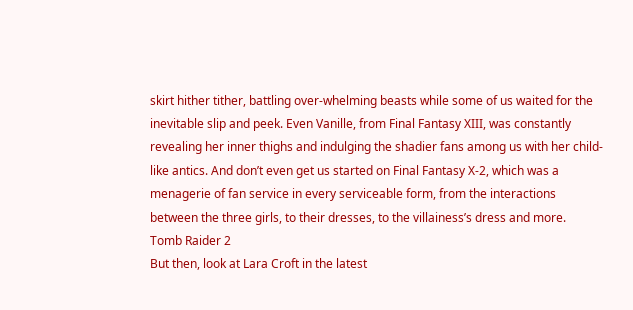skirt hither tither, battling over-whelming beasts while some of us waited for the inevitable slip and peek. Even Vanille, from Final Fantasy XIII, was constantly revealing her inner thighs and indulging the shadier fans among us with her child-like antics. And don’t even get us started on Final Fantasy X-2, which was a menagerie of fan service in every serviceable form, from the interactions between the three girls, to their dresses, to the villainess’s dress and more.
Tomb Raider 2
But then, look at Lara Croft in the latest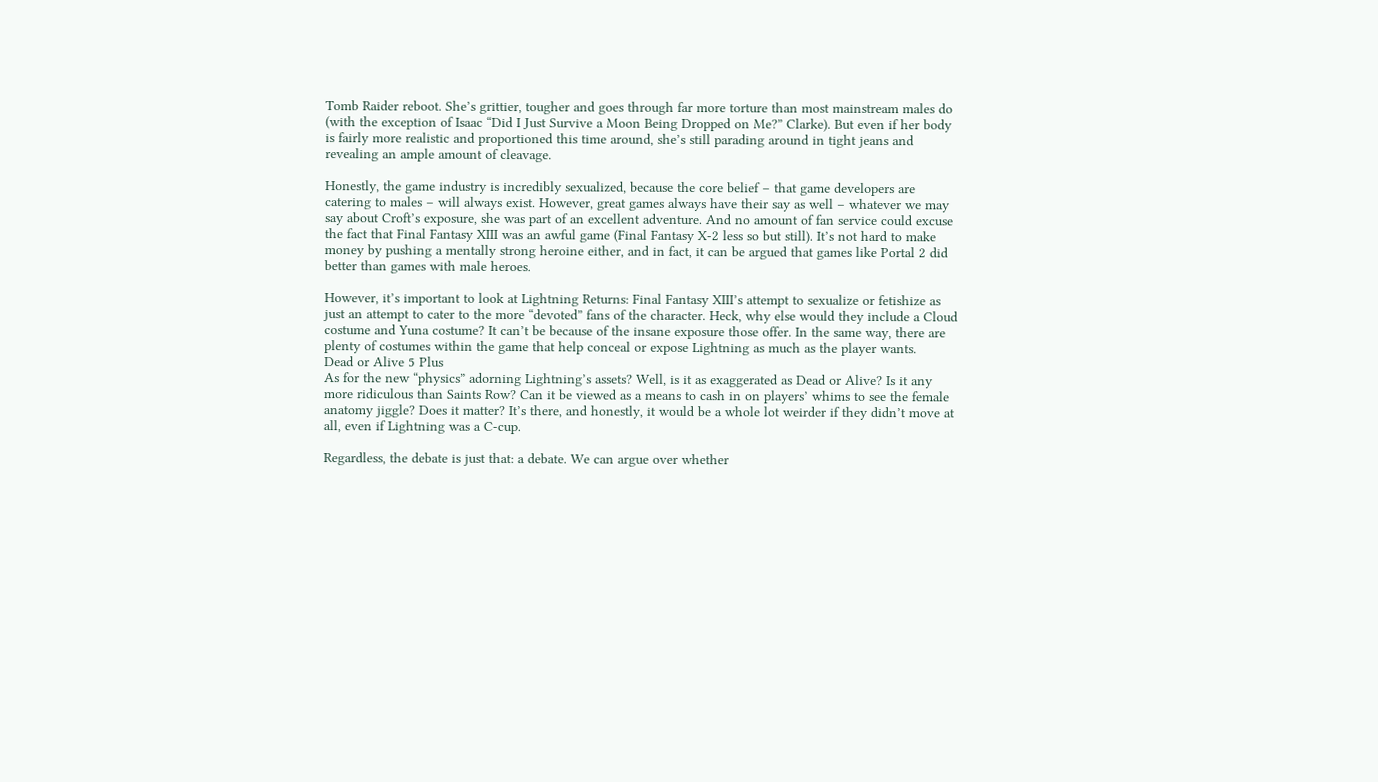Tomb Raider reboot. She’s grittier, tougher and goes through far more torture than most mainstream males do (with the exception of Isaac “Did I Just Survive a Moon Being Dropped on Me?” Clarke). But even if her body is fairly more realistic and proportioned this time around, she’s still parading around in tight jeans and revealing an ample amount of cleavage.

Honestly, the game industry is incredibly sexualized, because the core belief – that game developers are catering to males – will always exist. However, great games always have their say as well – whatever we may say about Croft’s exposure, she was part of an excellent adventure. And no amount of fan service could excuse the fact that Final Fantasy XIII was an awful game (Final Fantasy X-2 less so but still). It’s not hard to make money by pushing a mentally strong heroine either, and in fact, it can be argued that games like Portal 2 did better than games with male heroes.

However, it’s important to look at Lightning Returns: Final Fantasy XIII’s attempt to sexualize or fetishize as just an attempt to cater to the more “devoted” fans of the character. Heck, why else would they include a Cloud costume and Yuna costume? It can’t be because of the insane exposure those offer. In the same way, there are plenty of costumes within the game that help conceal or expose Lightning as much as the player wants.
Dead or Alive 5 Plus
As for the new “physics” adorning Lightning’s assets? Well, is it as exaggerated as Dead or Alive? Is it any more ridiculous than Saints Row? Can it be viewed as a means to cash in on players’ whims to see the female anatomy jiggle? Does it matter? It’s there, and honestly, it would be a whole lot weirder if they didn’t move at all, even if Lightning was a C-cup.

Regardless, the debate is just that: a debate. We can argue over whether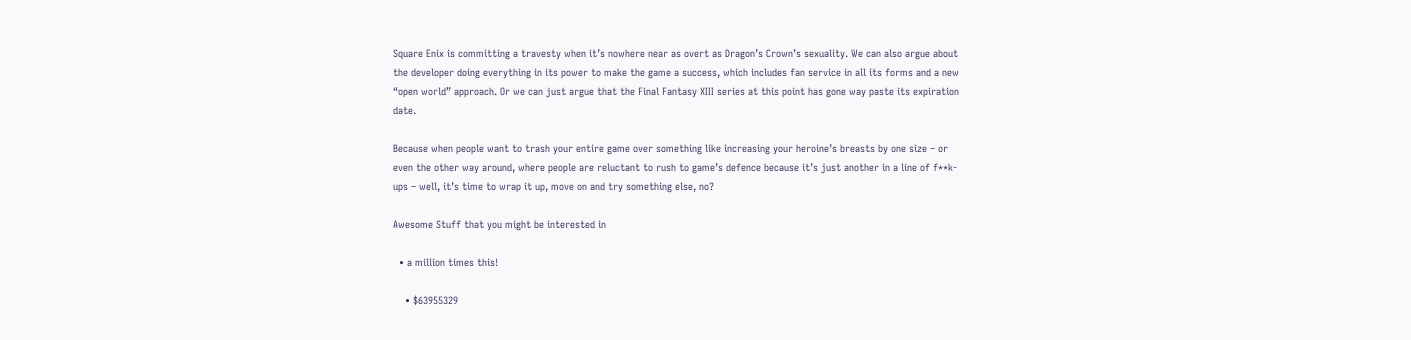Square Enix is committing a travesty when it’s nowhere near as overt as Dragon’s Crown’s sexuality. We can also argue about the developer doing everything in its power to make the game a success, which includes fan service in all its forms and a new “open world” approach. Or we can just argue that the Final Fantasy XIII series at this point has gone way paste its expiration date.

Because when people want to trash your entire game over something like increasing your heroine’s breasts by one size – or even the other way around, where people are reluctant to rush to game’s defence because it’s just another in a line of f**k-ups – well, it’s time to wrap it up, move on and try something else, no?

Awesome Stuff that you might be interested in

  • a million times this!

    • $63955329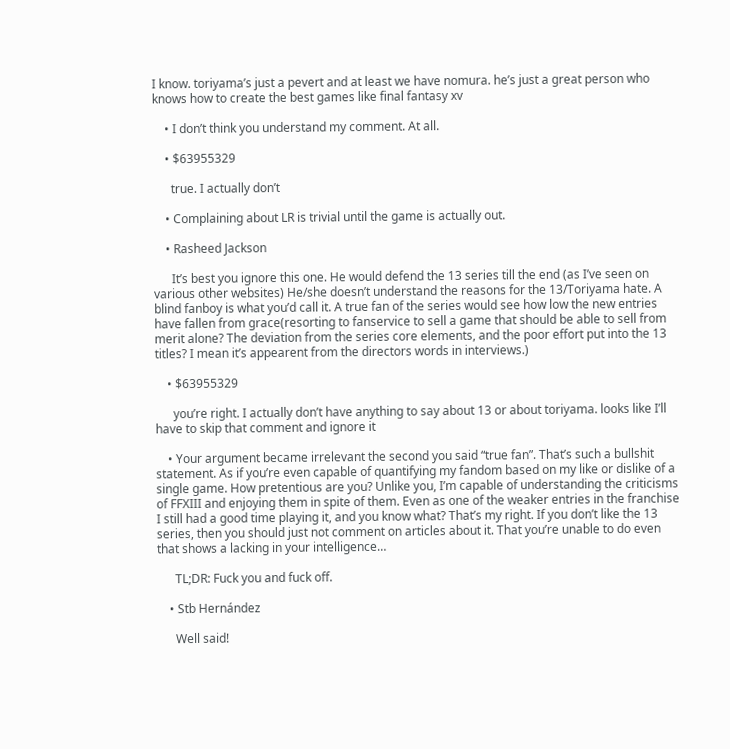I know. toriyama’s just a pevert and at least we have nomura. he’s just a great person who knows how to create the best games like final fantasy xv

    • I don’t think you understand my comment. At all.

    • $63955329

      true. I actually don’t

    • Complaining about LR is trivial until the game is actually out.

    • Rasheed Jackson

      It’s best you ignore this one. He would defend the 13 series till the end (as I’ve seen on various other websites) He/she doesn’t understand the reasons for the 13/Toriyama hate. A blind fanboy is what you’d call it. A true fan of the series would see how low the new entries have fallen from grace(resorting to fanservice to sell a game that should be able to sell from merit alone? The deviation from the series core elements, and the poor effort put into the 13 titles? I mean it’s appearent from the directors words in interviews.)

    • $63955329

      you’re right. I actually don’t have anything to say about 13 or about toriyama. looks like I’ll have to skip that comment and ignore it

    • Your argument became irrelevant the second you said “true fan”. That’s such a bullshit statement. As if you’re even capable of quantifying my fandom based on my like or dislike of a single game. How pretentious are you? Unlike you, I’m capable of understanding the criticisms of FFXIII and enjoying them in spite of them. Even as one of the weaker entries in the franchise I still had a good time playing it, and you know what? That’s my right. If you don’t like the 13 series, then you should just not comment on articles about it. That you’re unable to do even that shows a lacking in your intelligence…

      TL;DR: Fuck you and fuck off.

    • Stb Hernández

      Well said!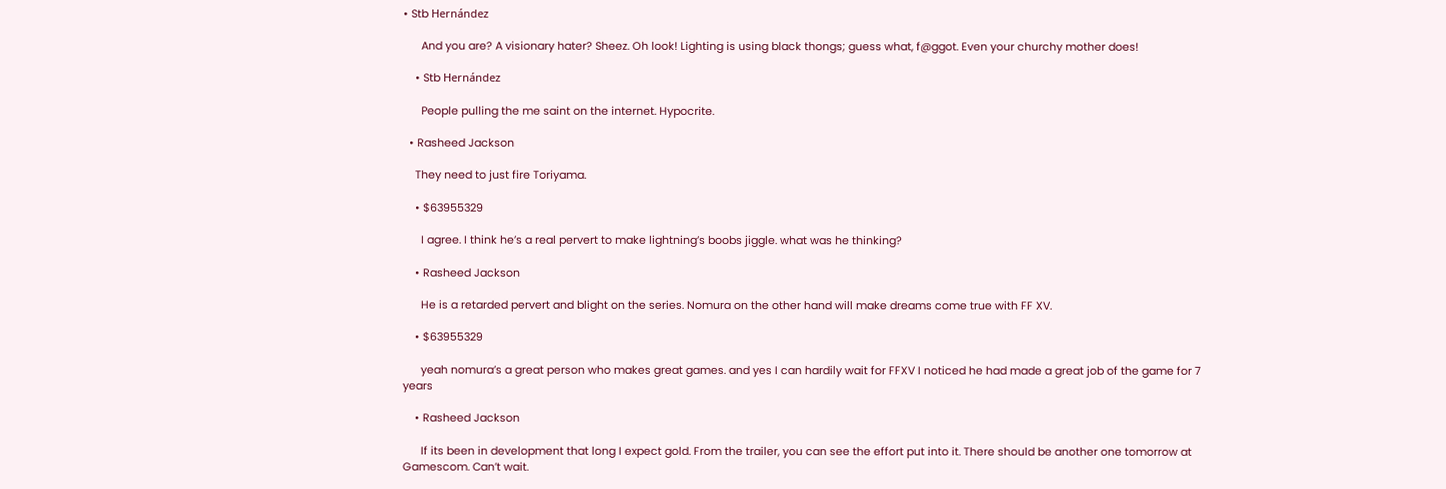• Stb Hernández

      And you are? A visionary hater? Sheez. Oh look! Lighting is using black thongs; guess what, f@ggot. Even your churchy mother does!

    • Stb Hernández

      People pulling the me saint on the internet. Hypocrite.

  • Rasheed Jackson

    They need to just fire Toriyama.

    • $63955329

      I agree. I think he’s a real pervert to make lightning’s boobs jiggle. what was he thinking?

    • Rasheed Jackson

      He is a retarded pervert and blight on the series. Nomura on the other hand will make dreams come true with FF XV.

    • $63955329

      yeah nomura’s a great person who makes great games. and yes I can hardily wait for FFXV I noticed he had made a great job of the game for 7 years

    • Rasheed Jackson

      If its been in development that long I expect gold. From the trailer, you can see the effort put into it. There should be another one tomorrow at Gamescom. Can’t wait.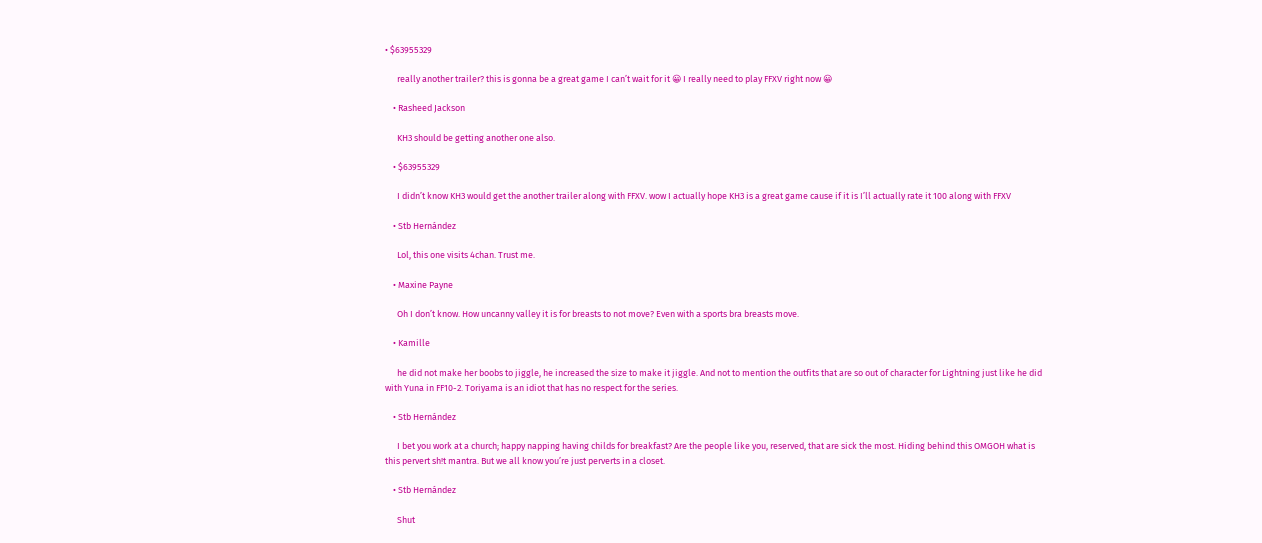• $63955329

      really another trailer? this is gonna be a great game I can’t wait for it 😀 I really need to play FFXV right now 😀

    • Rasheed Jackson

      KH3 should be getting another one also.

    • $63955329

      I didn’t know KH3 would get the another trailer along with FFXV. wow I actually hope KH3 is a great game cause if it is I’ll actually rate it 100 along with FFXV

    • Stb Hernández

      Lol, this one visits 4chan. Trust me.

    • Maxine Payne

      Oh I don’t know. How uncanny valley it is for breasts to not move? Even with a sports bra breasts move.

    • Kamille

      he did not make her boobs to jiggle, he increased the size to make it jiggle. And not to mention the outfits that are so out of character for Lightning just like he did with Yuna in FF10-2. Toriyama is an idiot that has no respect for the series.

    • Stb Hernández

      I bet you work at a church; happy napping having childs for breakfast? Are the people like you, reserved, that are sick the most. Hiding behind this OMGOH what is this pervert sh!t mantra. But we all know you’re just perverts in a closet.

    • Stb Hernández

      Shut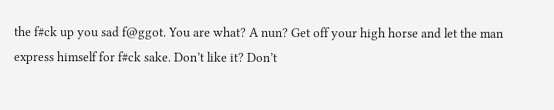the f#ck up you sad f@ggot. You are what? A nun? Get off your high horse and let the man express himself for f#ck sake. Don’t like it? Don’t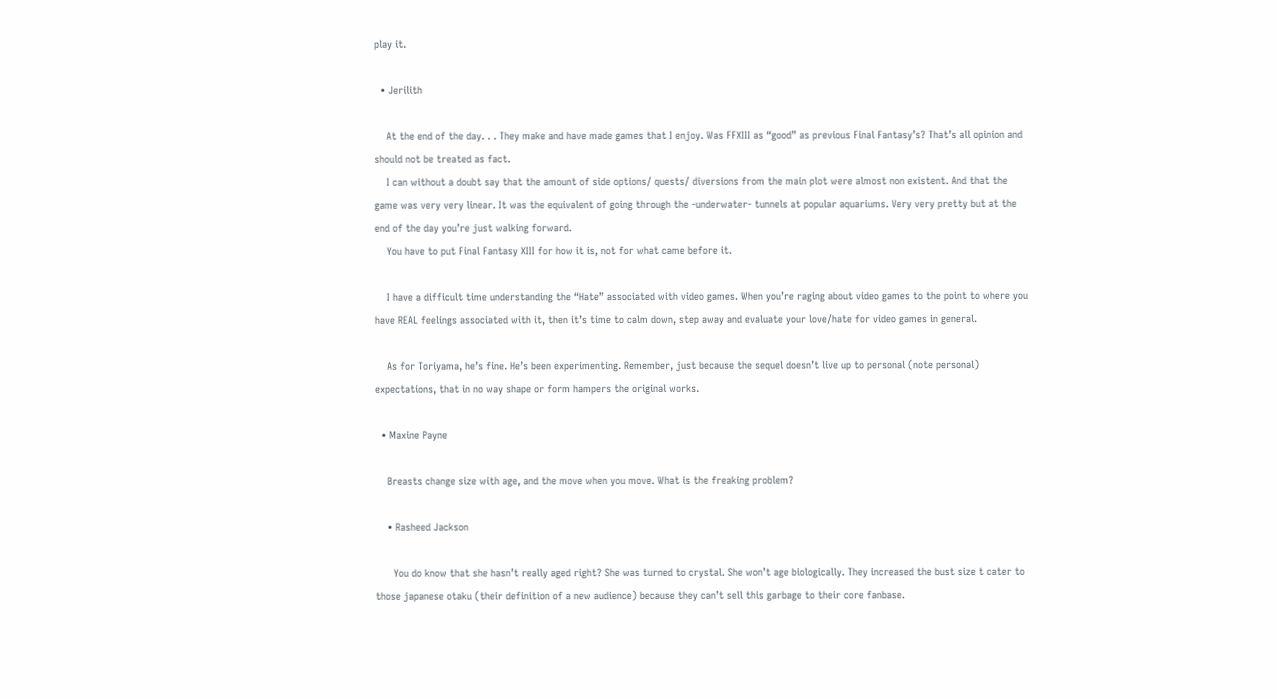play it.

  • Jerilith

    At the end of the day. . . They make and have made games that I enjoy. Was FFXIII as “good” as previous Final Fantasy’s? That’s all opinion and should not be treated as fact.
    I can without a doubt say that the amount of side options/ quests/ diversions from the main plot were almost non existent. And that the game was very very linear. It was the equivalent of going through the -underwater- tunnels at popular aquariums. Very very pretty but at the end of the day you’re just walking forward.
    You have to put Final Fantasy XIII for how it is, not for what came before it.

    I have a difficult time understanding the “Hate” associated with video games. When you’re raging about video games to the point to where you have REAL feelings associated with it, then it’s time to calm down, step away and evaluate your love/hate for video games in general.

    As for Toriyama, he’s fine. He’s been experimenting. Remember, just because the sequel doesn’t live up to personal (note personal) expectations, that in no way shape or form hampers the original works.

  • Maxine Payne

    Breasts change size with age, and the move when you move. What is the freaking problem?

    • Rasheed Jackson

      You do know that she hasn’t really aged right? She was turned to crystal. She won’t age biologically. They increased the bust size t cater to those japanese otaku (their definition of a new audience) because they can’t sell this garbage to their core fanbase.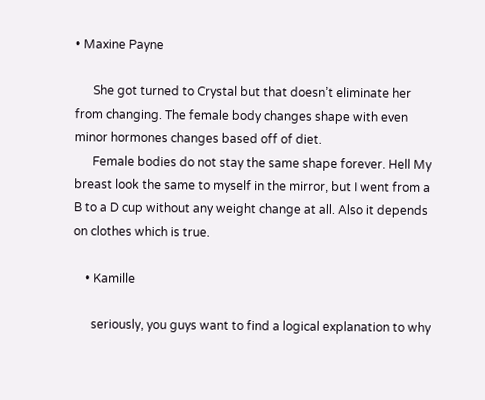• Maxine Payne

      She got turned to Crystal but that doesn’t eliminate her from changing. The female body changes shape with even minor hormones changes based off of diet.
      Female bodies do not stay the same shape forever. Hell My breast look the same to myself in the mirror, but I went from a B to a D cup without any weight change at all. Also it depends on clothes which is true.

    • Kamille

      seriously, you guys want to find a logical explanation to why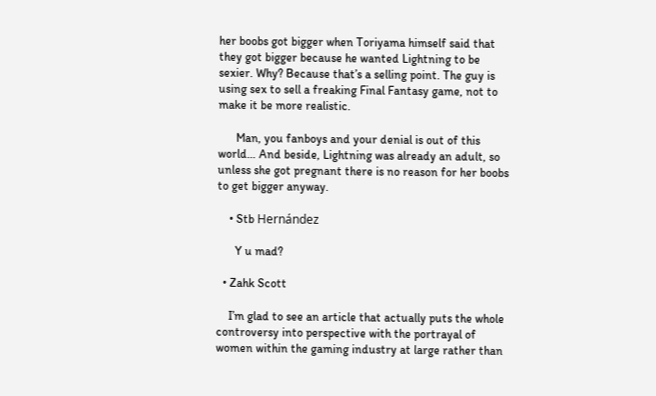her boobs got bigger when Toriyama himself said that they got bigger because he wanted Lightning to be sexier. Why? Because that’s a selling point. The guy is using sex to sell a freaking Final Fantasy game, not to make it be more realistic.

      Man, you fanboys and your denial is out of this world… And beside, Lightning was already an adult, so unless she got pregnant there is no reason for her boobs to get bigger anyway.

    • Stb Hernández

      Y u mad?

  • Zahk Scott

    I’m glad to see an article that actually puts the whole controversy into perspective with the portrayal of women within the gaming industry at large rather than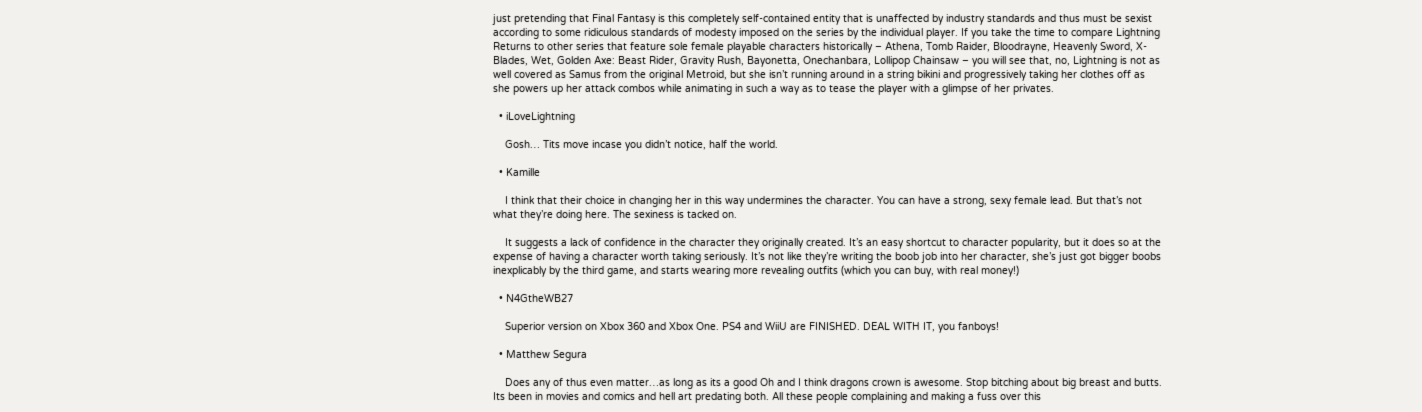just pretending that Final Fantasy is this completely self-contained entity that is unaffected by industry standards and thus must be sexist according to some ridiculous standards of modesty imposed on the series by the individual player. If you take the time to compare Lightning Returns to other series that feature sole female playable characters historically – Athena, Tomb Raider, Bloodrayne, Heavenly Sword, X-Blades, Wet, Golden Axe: Beast Rider, Gravity Rush, Bayonetta, Onechanbara, Lollipop Chainsaw – you will see that, no, Lightning is not as well covered as Samus from the original Metroid, but she isn’t running around in a string bikini and progressively taking her clothes off as she powers up her attack combos while animating in such a way as to tease the player with a glimpse of her privates.

  • iLoveLightning

    Gosh… Tits move incase you didn’t notice, half the world.

  • Kamille

    I think that their choice in changing her in this way undermines the character. You can have a strong, sexy female lead. But that’s not what they’re doing here. The sexiness is tacked on.

    It suggests a lack of confidence in the character they originally created. It’s an easy shortcut to character popularity, but it does so at the expense of having a character worth taking seriously. It’s not like they’re writing the boob job into her character, she’s just got bigger boobs inexplicably by the third game, and starts wearing more revealing outfits (which you can buy, with real money!)

  • N4GtheWB27

    Superior version on Xbox 360 and Xbox One. PS4 and WiiU are FINISHED. DEAL WITH IT, you fanboys!

  • Matthew Segura

    Does any of thus even matter…as long as its a good Oh and I think dragons crown is awesome. Stop bitching about big breast and butts. Its been in movies and comics and hell art predating both. All these people complaining and making a fuss over this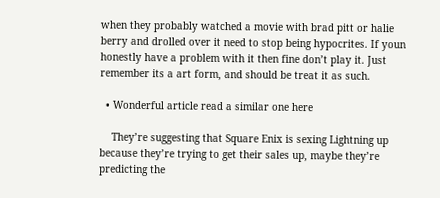when they probably watched a movie with brad pitt or halie berry and drolled over it need to stop being hypocrites. If youn honestly have a problem with it then fine don’t play it. Just remember its a art form, and should be treat it as such.

  • Wonderful article read a similar one here

    They’re suggesting that Square Enix is sexing Lightning up because they’re trying to get their sales up, maybe they’re predicting the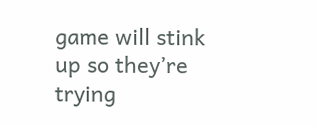game will stink up so they’re trying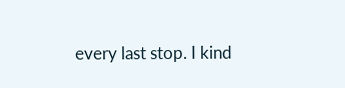every last stop. I kind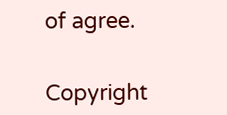of agree.


Copyright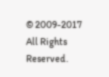© 2009-2017 All Rights Reserved.